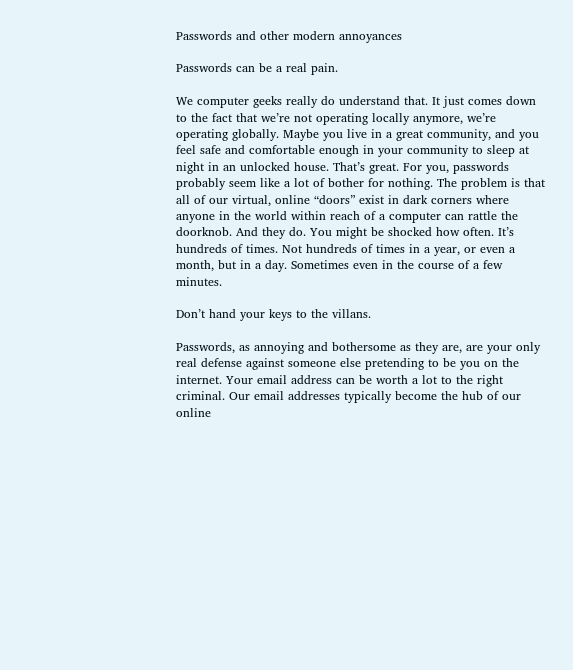Passwords and other modern annoyances

Passwords can be a real pain.

We computer geeks really do understand that. It just comes down to the fact that we’re not operating locally anymore, we’re operating globally. Maybe you live in a great community, and you feel safe and comfortable enough in your community to sleep at night in an unlocked house. That’s great. For you, passwords probably seem like a lot of bother for nothing. The problem is that all of our virtual, online “doors” exist in dark corners where anyone in the world within reach of a computer can rattle the doorknob. And they do. You might be shocked how often. It’s hundreds of times. Not hundreds of times in a year, or even a month, but in a day. Sometimes even in the course of a few minutes.

Don’t hand your keys to the villans.

Passwords, as annoying and bothersome as they are, are your only real defense against someone else pretending to be you on the internet. Your email address can be worth a lot to the right criminal. Our email addresses typically become the hub of our online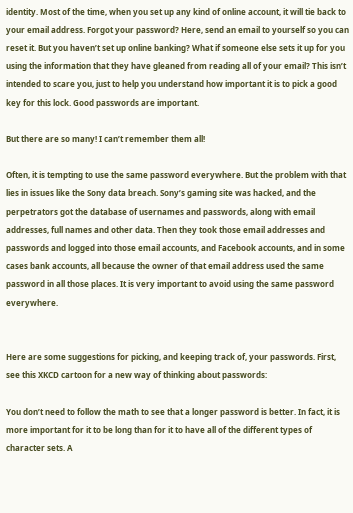identity. Most of the time, when you set up any kind of online account, it will tie back to your email address. Forgot your password? Here, send an email to yourself so you can reset it. But you haven’t set up online banking? What if someone else sets it up for you using the information that they have gleaned from reading all of your email? This isn’t intended to scare you, just to help you understand how important it is to pick a good key for this lock. Good passwords are important.

But there are so many! I can’t remember them all!

Often, it is tempting to use the same password everywhere. But the problem with that lies in issues like the Sony data breach. Sony’s gaming site was hacked, and the perpetrators got the database of usernames and passwords, along with email addresses, full names and other data. Then they took those email addresses and passwords and logged into those email accounts, and Facebook accounts, and in some cases bank accounts, all because the owner of that email address used the same password in all those places. It is very important to avoid using the same password everywhere.


Here are some suggestions for picking, and keeping track of, your passwords. First, see this XKCD cartoon for a new way of thinking about passwords:

You don’t need to follow the math to see that a longer password is better. In fact, it is more important for it to be long than for it to have all of the different types of character sets. A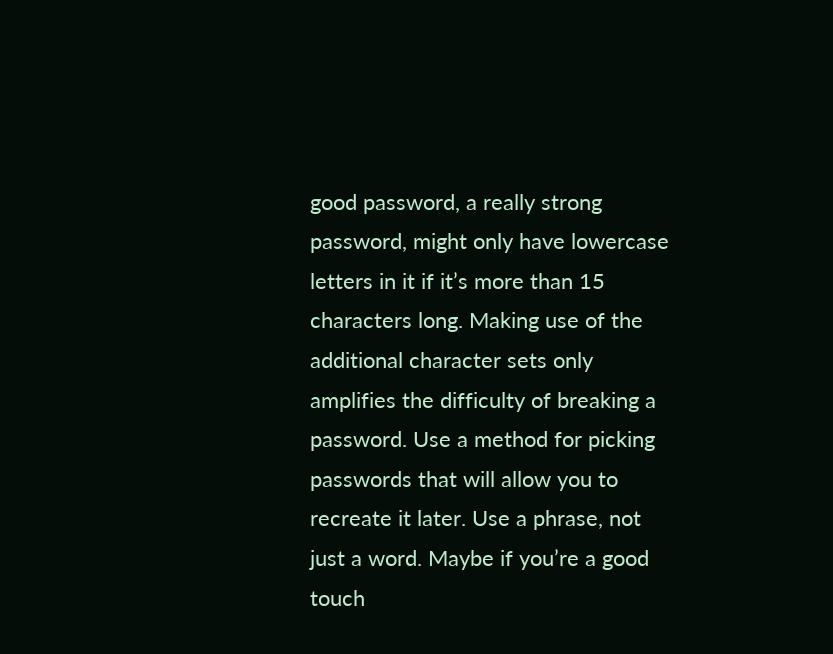good password, a really strong password, might only have lowercase letters in it if it’s more than 15 characters long. Making use of the additional character sets only amplifies the difficulty of breaking a password. Use a method for picking passwords that will allow you to recreate it later. Use a phrase, not just a word. Maybe if you’re a good touch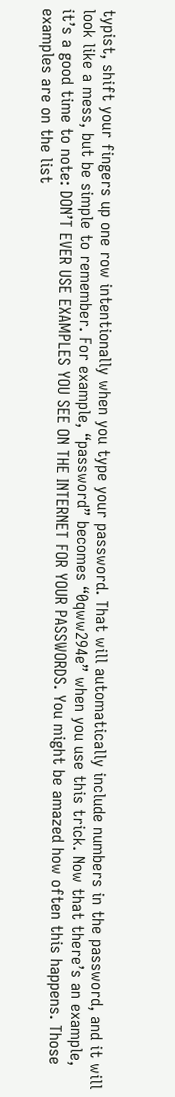typist, shift your fingers up one row intentionally when you type your password. That will automatically include numbers in the password, and it will look like a mess, but be simple to remember. For example, “password” becomes “0qww294e” when you use this trick. Now that there’s an example, it’s a good time to note: DON’T EVER USE EXAMPLES YOU SEE ON THE INTERNET FOR YOUR PASSWORDS. You might be amazed how often this happens. Those examples are on the list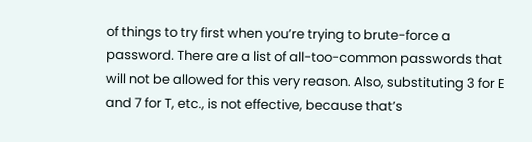of things to try first when you’re trying to brute-force a password. There are a list of all-too-common passwords that will not be allowed for this very reason. Also, substituting 3 for E and 7 for T, etc., is not effective, because that’s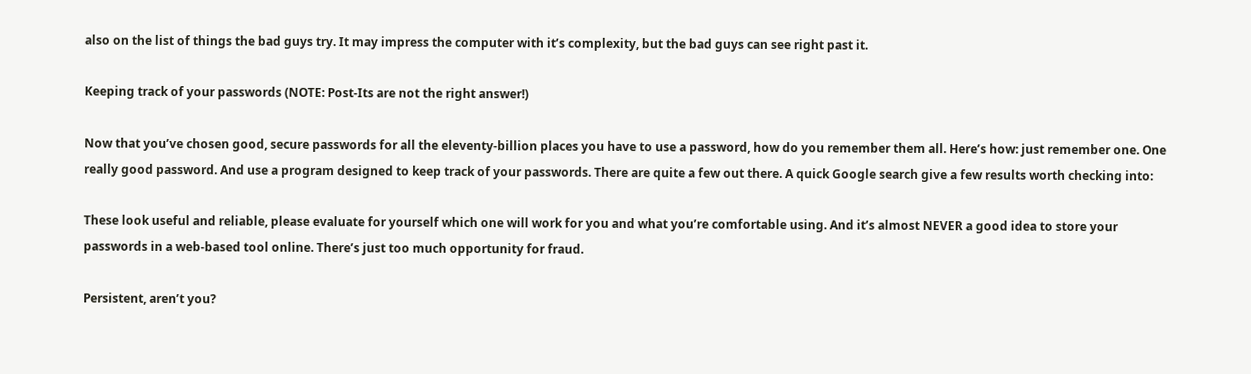also on the list of things the bad guys try. It may impress the computer with it’s complexity, but the bad guys can see right past it.

Keeping track of your passwords (NOTE: Post-Its are not the right answer!)

Now that you’ve chosen good, secure passwords for all the eleventy-billion places you have to use a password, how do you remember them all. Here’s how: just remember one. One really good password. And use a program designed to keep track of your passwords. There are quite a few out there. A quick Google search give a few results worth checking into:

These look useful and reliable, please evaluate for yourself which one will work for you and what you’re comfortable using. And it’s almost NEVER a good idea to store your passwords in a web-based tool online. There’s just too much opportunity for fraud.

Persistent, aren’t you?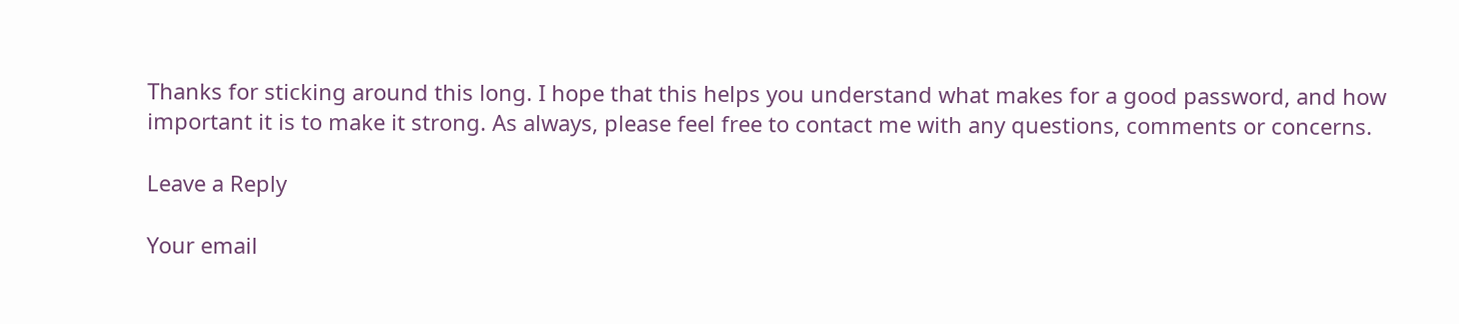Thanks for sticking around this long. I hope that this helps you understand what makes for a good password, and how important it is to make it strong. As always, please feel free to contact me with any questions, comments or concerns.

Leave a Reply

Your email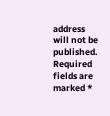address will not be published. Required fields are marked *